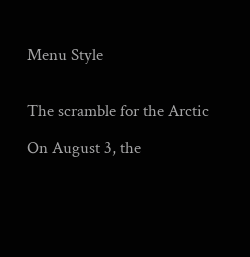Menu Style


The scramble for the Arctic

On August 3, the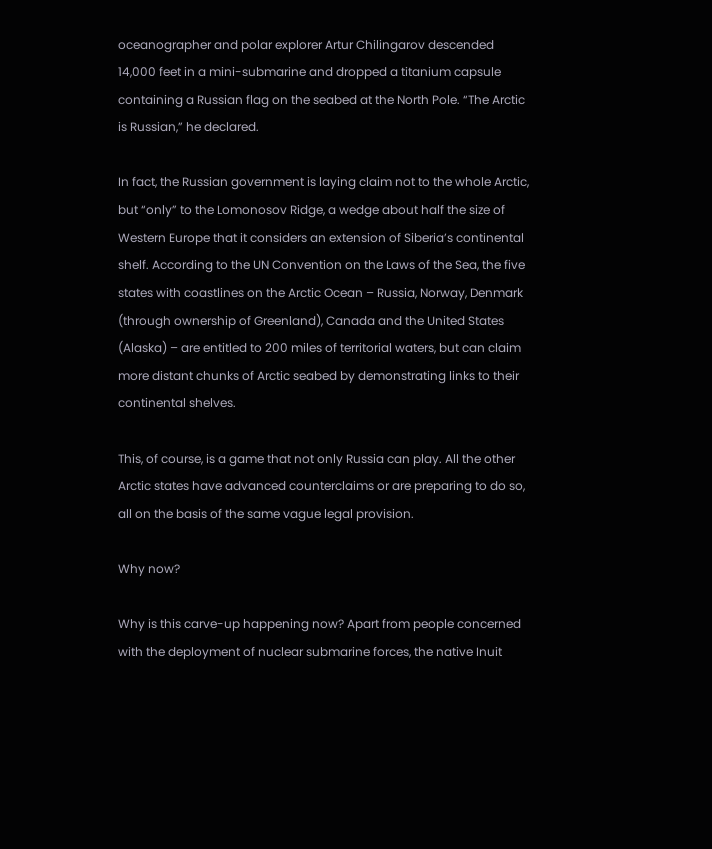oceanographer and polar explorer Artur Chilingarov descended 14,000 feet in a mini-submarine and dropped a titanium capsule containing a Russian flag on the seabed at the North Pole. “The Arctic is Russian,” he declared.

In fact, the Russian government is laying claim not to the whole Arctic, but “only” to the Lomonosov Ridge, a wedge about half the size of Western Europe that it considers an extension of Siberia’s continental shelf. According to the UN Convention on the Laws of the Sea, the five states with coastlines on the Arctic Ocean – Russia, Norway, Denmark (through ownership of Greenland), Canada and the United States (Alaska) – are entitled to 200 miles of territorial waters, but can claim more distant chunks of Arctic seabed by demonstrating links to their continental shelves.

This, of course, is a game that not only Russia can play. All the other Arctic states have advanced counterclaims or are preparing to do so, all on the basis of the same vague legal provision.

Why now?

Why is this carve-up happening now? Apart from people concerned with the deployment of nuclear submarine forces, the native Inuit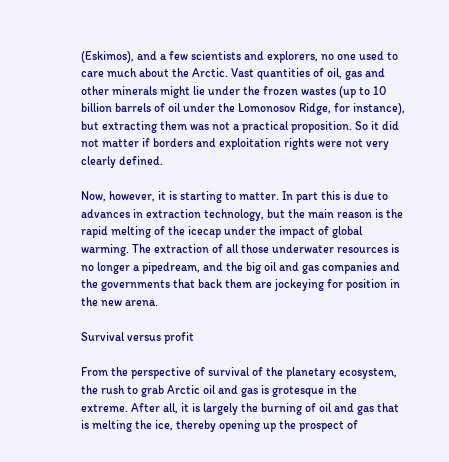(Eskimos), and a few scientists and explorers, no one used to care much about the Arctic. Vast quantities of oil, gas and other minerals might lie under the frozen wastes (up to 10 billion barrels of oil under the Lomonosov Ridge, for instance), but extracting them was not a practical proposition. So it did not matter if borders and exploitation rights were not very clearly defined.

Now, however, it is starting to matter. In part this is due to advances in extraction technology, but the main reason is the rapid melting of the icecap under the impact of global warming. The extraction of all those underwater resources is no longer a pipedream, and the big oil and gas companies and the governments that back them are jockeying for position in the new arena.

Survival versus profit

From the perspective of survival of the planetary ecosystem, the rush to grab Arctic oil and gas is grotesque in the extreme. After all, it is largely the burning of oil and gas that is melting the ice, thereby opening up the prospect of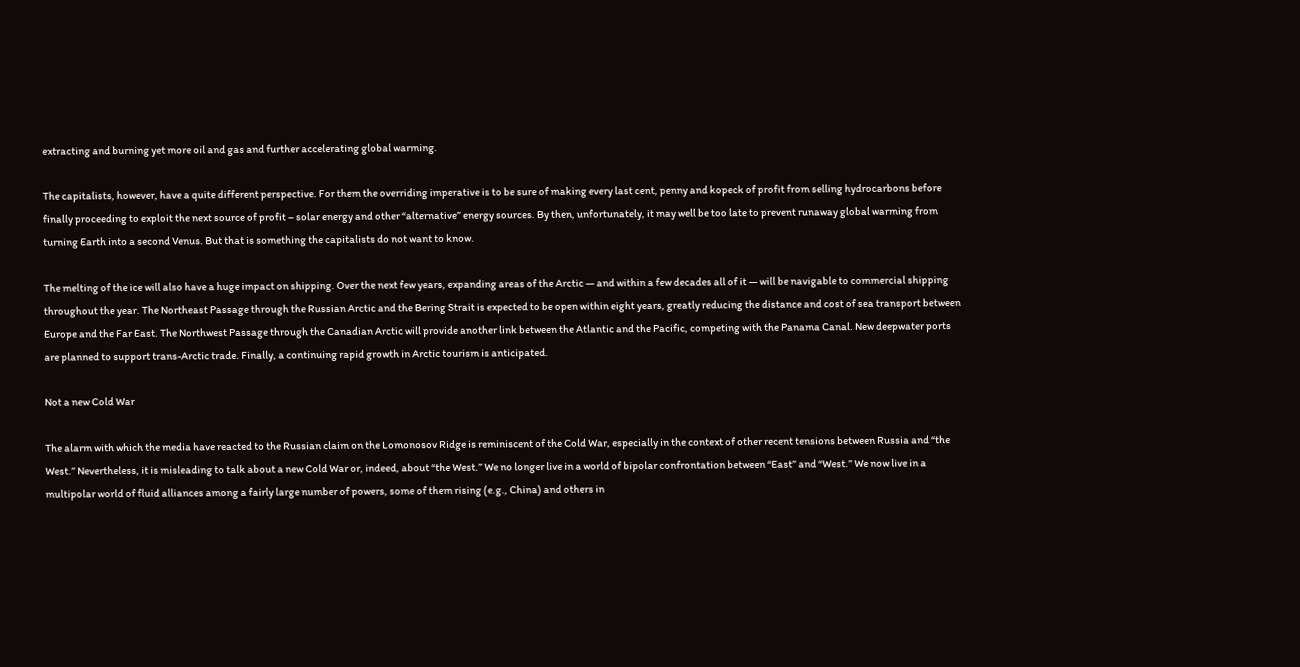extracting and burning yet more oil and gas and further accelerating global warming.

The capitalists, however, have a quite different perspective. For them the overriding imperative is to be sure of making every last cent, penny and kopeck of profit from selling hydrocarbons before finally proceeding to exploit the next source of profit – solar energy and other “alternative” energy sources. By then, unfortunately, it may well be too late to prevent runaway global warming from turning Earth into a second Venus. But that is something the capitalists do not want to know.

The melting of the ice will also have a huge impact on shipping. Over the next few years, expanding areas of the Arctic — and within a few decades all of it — will be navigable to commercial shipping throughout the year. The Northeast Passage through the Russian Arctic and the Bering Strait is expected to be open within eight years, greatly reducing the distance and cost of sea transport between Europe and the Far East. The Northwest Passage through the Canadian Arctic will provide another link between the Atlantic and the Pacific, competing with the Panama Canal. New deepwater ports are planned to support trans-Arctic trade. Finally, a continuing rapid growth in Arctic tourism is anticipated.

Not a new Cold War

The alarm with which the media have reacted to the Russian claim on the Lomonosov Ridge is reminiscent of the Cold War, especially in the context of other recent tensions between Russia and “the West.” Nevertheless, it is misleading to talk about a new Cold War or, indeed, about “the West.” We no longer live in a world of bipolar confrontation between “East” and “West.” We now live in a multipolar world of fluid alliances among a fairly large number of powers, some of them rising (e.g., China) and others in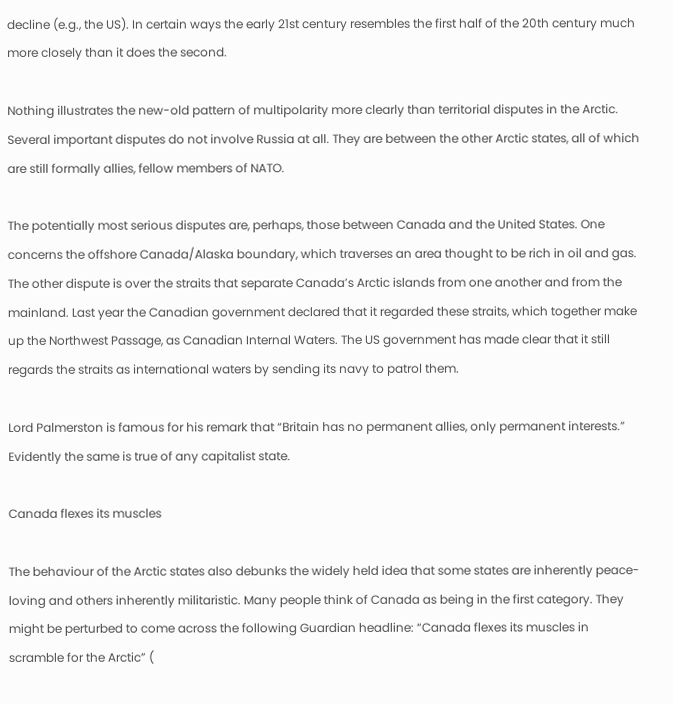decline (e.g., the US). In certain ways the early 21st century resembles the first half of the 20th century much more closely than it does the second.

Nothing illustrates the new-old pattern of multipolarity more clearly than territorial disputes in the Arctic. Several important disputes do not involve Russia at all. They are between the other Arctic states, all of which are still formally allies, fellow members of NATO.

The potentially most serious disputes are, perhaps, those between Canada and the United States. One concerns the offshore Canada/Alaska boundary, which traverses an area thought to be rich in oil and gas. The other dispute is over the straits that separate Canada’s Arctic islands from one another and from the mainland. Last year the Canadian government declared that it regarded these straits, which together make up the Northwest Passage, as Canadian Internal Waters. The US government has made clear that it still regards the straits as international waters by sending its navy to patrol them.

Lord Palmerston is famous for his remark that “Britain has no permanent allies, only permanent interests.” Evidently the same is true of any capitalist state.

Canada flexes its muscles

The behaviour of the Arctic states also debunks the widely held idea that some states are inherently peace-loving and others inherently militaristic. Many people think of Canada as being in the first category. They might be perturbed to come across the following Guardian headline: “Canada flexes its muscles in scramble for the Arctic” (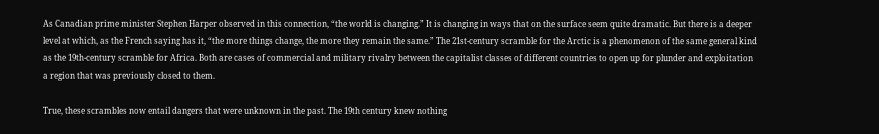As Canadian prime minister Stephen Harper observed in this connection, “the world is changing.” It is changing in ways that on the surface seem quite dramatic. But there is a deeper level at which, as the French saying has it, “the more things change, the more they remain the same.” The 21st-century scramble for the Arctic is a phenomenon of the same general kind as the 19th-century scramble for Africa. Both are cases of commercial and military rivalry between the capitalist classes of different countries to open up for plunder and exploitation a region that was previously closed to them.

True, these scrambles now entail dangers that were unknown in the past. The 19th century knew nothing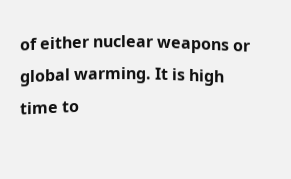of either nuclear weapons or global warming. It is high time to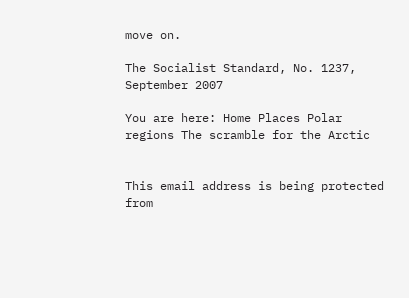move on.

The Socialist Standard, No. 1237, September 2007

You are here: Home Places Polar regions The scramble for the Arctic


This email address is being protected from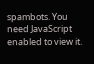spambots. You need JavaScript enabled to view it.